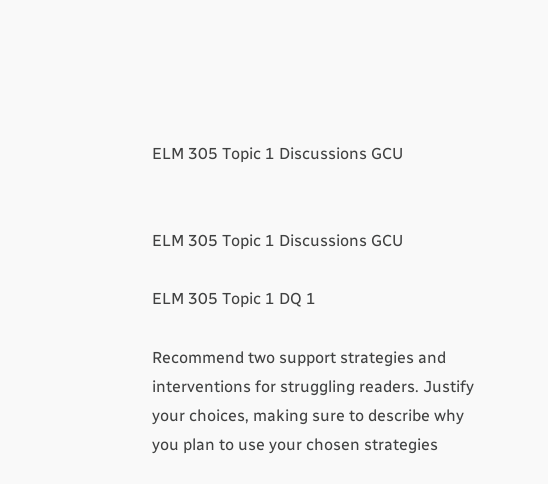ELM 305 Topic 1 Discussions GCU


ELM 305 Topic 1 Discussions GCU

ELM 305 Topic 1 DQ 1

Recommend two support strategies and interventions for struggling readers. Justify your choices, making sure to describe why you plan to use your chosen strategies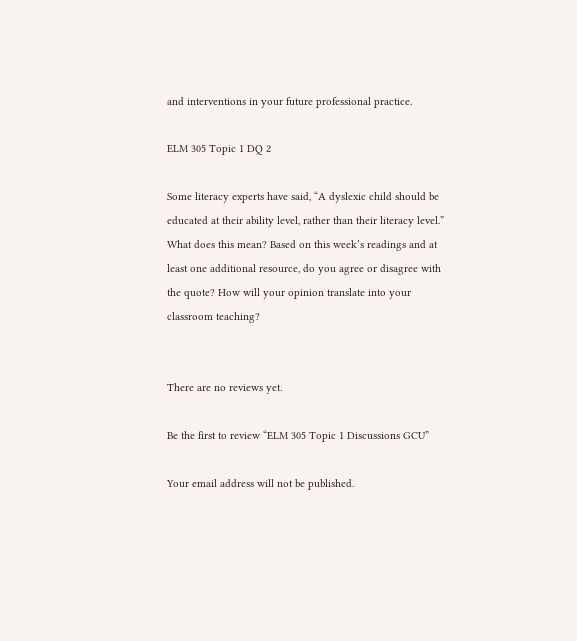and interventions in your future professional practice.

ELM 305 Topic 1 DQ 2

Some literacy experts have said, “A dyslexic child should be educated at their ability level, rather than their literacy level.” What does this mean? Based on this week’s readings and at least one additional resource, do you agree or disagree with the quote? How will your opinion translate into your classroom teaching?


There are no reviews yet.

Be the first to review “ELM 305 Topic 1 Discussions GCU”

Your email address will not be published.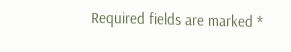Required fields are marked *